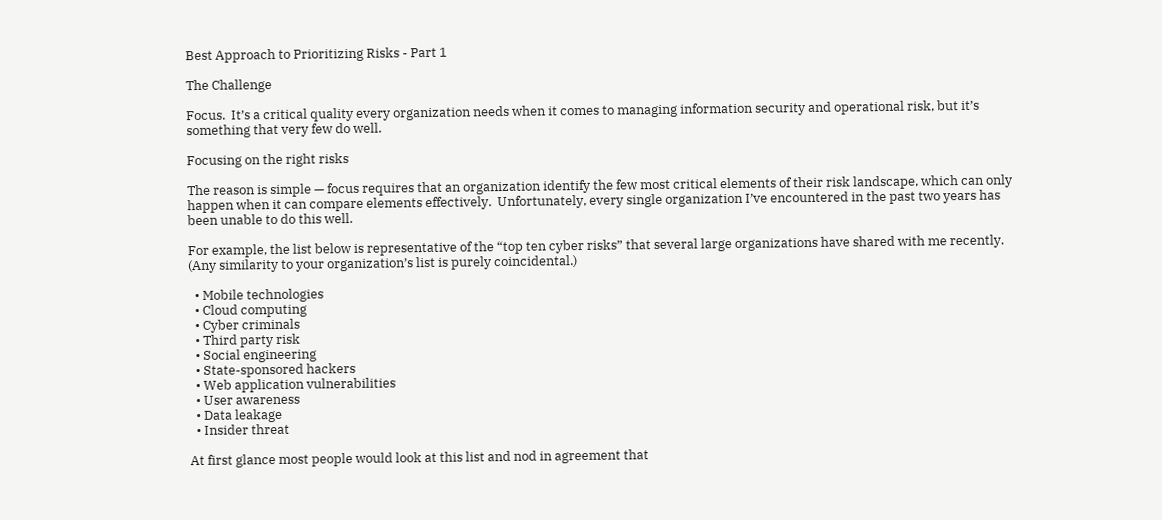Best Approach to Prioritizing Risks - Part 1

The Challenge

Focus.  It’s a critical quality every organization needs when it comes to managing information security and operational risk, but it’s something that very few do well.

Focusing on the right risks

The reason is simple — focus requires that an organization identify the few most critical elements of their risk landscape, which can only happen when it can compare elements effectively.  Unfortunately, every single organization I’ve encountered in the past two years has been unable to do this well.

For example, the list below is representative of the “top ten cyber risks” that several large organizations have shared with me recently. (Any similarity to your organization’s list is purely coincidental.)

  • Mobile technologies
  • Cloud computing
  • Cyber criminals
  • Third party risk
  • Social engineering
  • State-sponsored hackers
  • Web application vulnerabilities
  • User awareness
  • Data leakage
  • Insider threat

At first glance most people would look at this list and nod in agreement that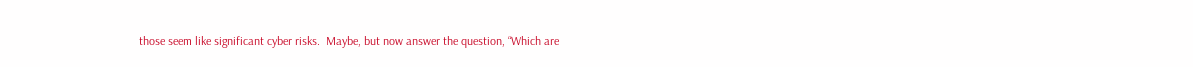those seem like significant cyber risks.  Maybe, but now answer the question, “Which are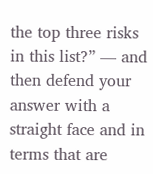the top three risks in this list?” — and then defend your answer with a straight face and in terms that are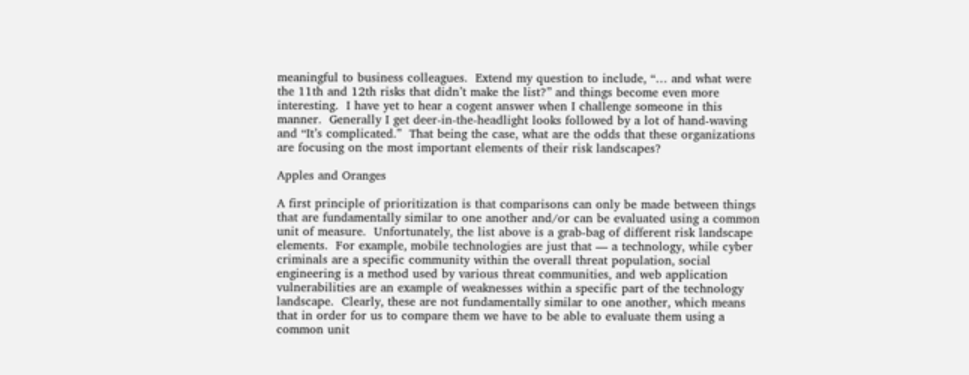meaningful to business colleagues.  Extend my question to include, “… and what were the 11th and 12th risks that didn’t make the list?” and things become even more interesting.  I have yet to hear a cogent answer when I challenge someone in this manner.  Generally I get deer-in-the-headlight looks followed by a lot of hand-waving and “It’s complicated.”  That being the case, what are the odds that these organizations are focusing on the most important elements of their risk landscapes?

Apples and Oranges

A first principle of prioritization is that comparisons can only be made between things that are fundamentally similar to one another and/or can be evaluated using a common unit of measure.  Unfortunately, the list above is a grab-bag of different risk landscape elements.  For example, mobile technologies are just that — a technology, while cyber criminals are a specific community within the overall threat population, social engineering is a method used by various threat communities, and web application vulnerabilities are an example of weaknesses within a specific part of the technology landscape.  Clearly, these are not fundamentally similar to one another, which means that in order for us to compare them we have to be able to evaluate them using a common unit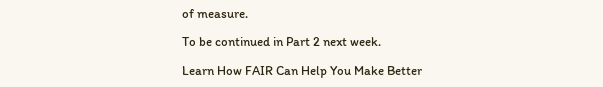of measure.

To be continued in Part 2 next week.

Learn How FAIR Can Help You Make Better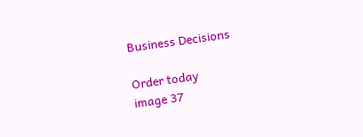Business Decisions

Order today
image 37